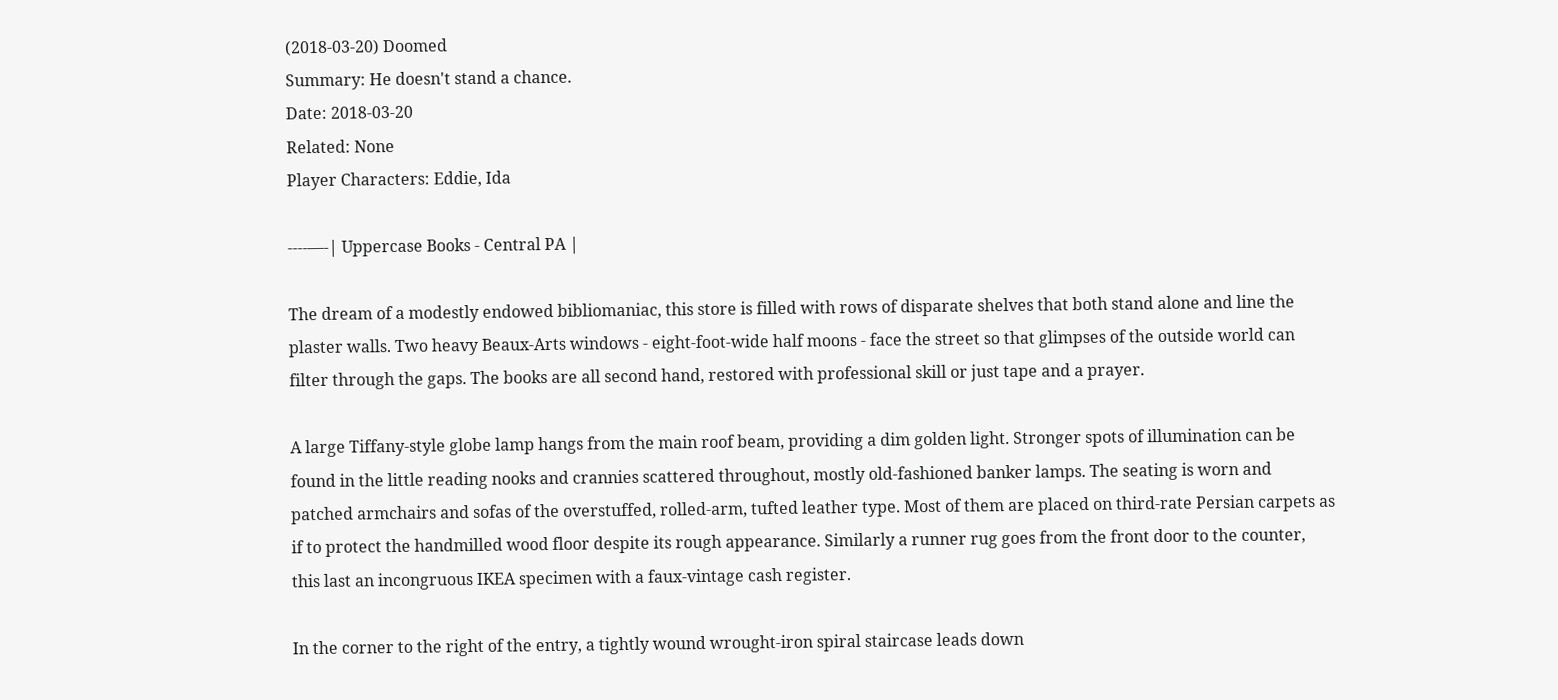(2018-03-20) Doomed
Summary: He doesn't stand a chance.
Date: 2018-03-20
Related: None
Player Characters: Eddie, Ida

----—-| Uppercase Books - Central PA |

The dream of a modestly endowed bibliomaniac, this store is filled with rows of disparate shelves that both stand alone and line the plaster walls. Two heavy Beaux-Arts windows - eight-foot-wide half moons - face the street so that glimpses of the outside world can filter through the gaps. The books are all second hand, restored with professional skill or just tape and a prayer.

A large Tiffany-style globe lamp hangs from the main roof beam, providing a dim golden light. Stronger spots of illumination can be found in the little reading nooks and crannies scattered throughout, mostly old-fashioned banker lamps. The seating is worn and patched armchairs and sofas of the overstuffed, rolled-arm, tufted leather type. Most of them are placed on third-rate Persian carpets as if to protect the handmilled wood floor despite its rough appearance. Similarly a runner rug goes from the front door to the counter, this last an incongruous IKEA specimen with a faux-vintage cash register.

In the corner to the right of the entry, a tightly wound wrought-iron spiral staircase leads down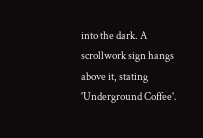into the dark. A scrollwork sign hangs above it, stating 'Underground Coffee'.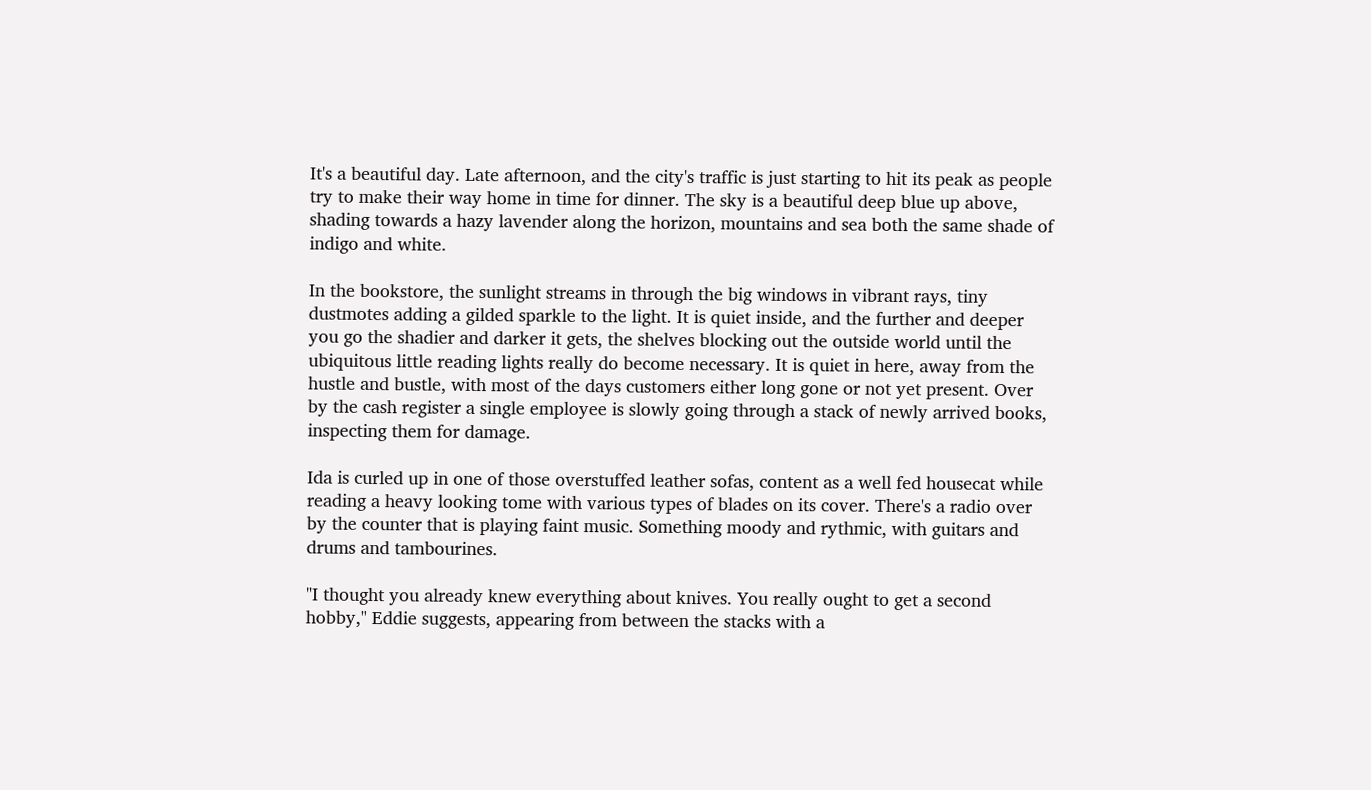It's a beautiful day. Late afternoon, and the city's traffic is just starting to hit its peak as people try to make their way home in time for dinner. The sky is a beautiful deep blue up above, shading towards a hazy lavender along the horizon, mountains and sea both the same shade of indigo and white.

In the bookstore, the sunlight streams in through the big windows in vibrant rays, tiny dustmotes adding a gilded sparkle to the light. It is quiet inside, and the further and deeper you go the shadier and darker it gets, the shelves blocking out the outside world until the ubiquitous little reading lights really do become necessary. It is quiet in here, away from the hustle and bustle, with most of the days customers either long gone or not yet present. Over by the cash register a single employee is slowly going through a stack of newly arrived books, inspecting them for damage.

Ida is curled up in one of those overstuffed leather sofas, content as a well fed housecat while reading a heavy looking tome with various types of blades on its cover. There's a radio over by the counter that is playing faint music. Something moody and rythmic, with guitars and drums and tambourines.

"I thought you already knew everything about knives. You really ought to get a second hobby," Eddie suggests, appearing from between the stacks with a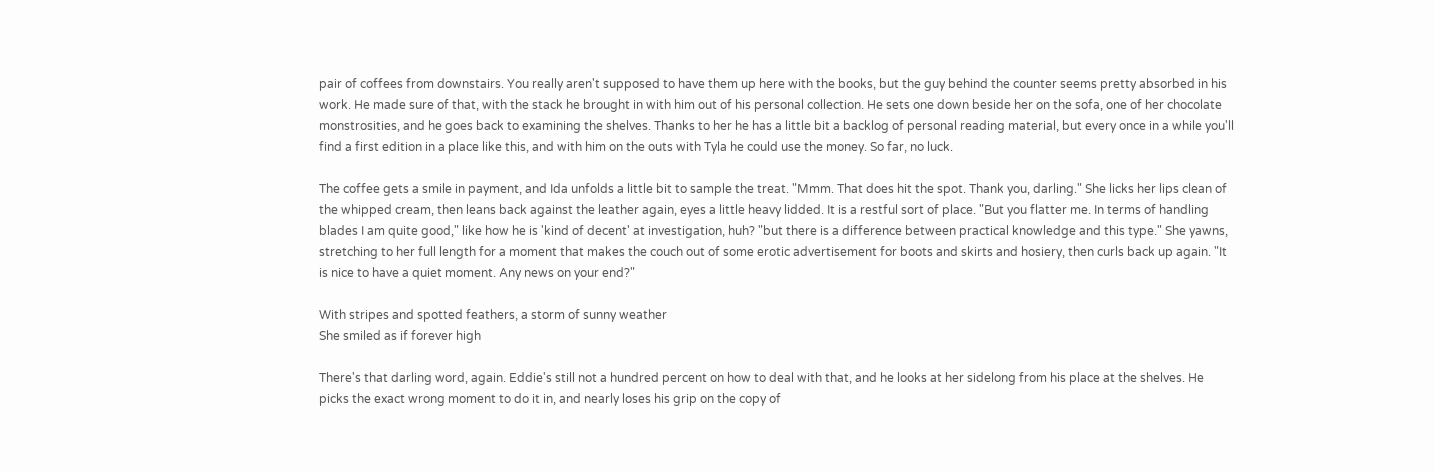pair of coffees from downstairs. You really aren't supposed to have them up here with the books, but the guy behind the counter seems pretty absorbed in his work. He made sure of that, with the stack he brought in with him out of his personal collection. He sets one down beside her on the sofa, one of her chocolate monstrosities, and he goes back to examining the shelves. Thanks to her he has a little bit a backlog of personal reading material, but every once in a while you'll find a first edition in a place like this, and with him on the outs with Tyla he could use the money. So far, no luck.

The coffee gets a smile in payment, and Ida unfolds a little bit to sample the treat. "Mmm. That does hit the spot. Thank you, darling." She licks her lips clean of the whipped cream, then leans back against the leather again, eyes a little heavy lidded. It is a restful sort of place. "But you flatter me. In terms of handling blades I am quite good," like how he is 'kind of decent' at investigation, huh? "but there is a difference between practical knowledge and this type." She yawns, stretching to her full length for a moment that makes the couch out of some erotic advertisement for boots and skirts and hosiery, then curls back up again. "It is nice to have a quiet moment. Any news on your end?"

With stripes and spotted feathers, a storm of sunny weather
She smiled as if forever high

There's that darling word, again. Eddie's still not a hundred percent on how to deal with that, and he looks at her sidelong from his place at the shelves. He picks the exact wrong moment to do it in, and nearly loses his grip on the copy of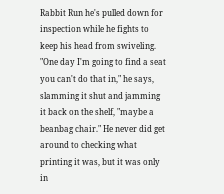Rabbit Run he's pulled down for inspection while he fights to keep his head from swiveling. "One day I'm going to find a seat you can't do that in," he says, slamming it shut and jamming it back on the shelf, "maybe a beanbag chair." He never did get around to checking what printing it was, but it was only in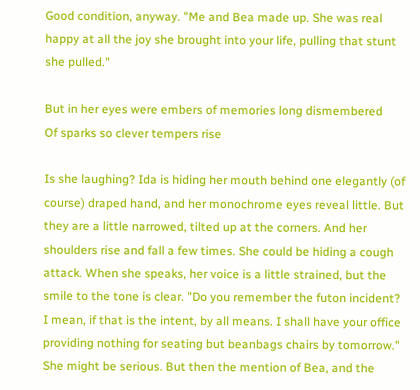Good condition, anyway. "Me and Bea made up. She was real happy at all the joy she brought into your life, pulling that stunt she pulled."

But in her eyes were embers of memories long dismembered
Of sparks so clever tempers rise

Is she laughing? Ida is hiding her mouth behind one elegantly (of course) draped hand, and her monochrome eyes reveal little. But they are a little narrowed, tilted up at the corners. And her shoulders rise and fall a few times. She could be hiding a cough attack. When she speaks, her voice is a little strained, but the smile to the tone is clear. "Do you remember the futon incident? I mean, if that is the intent, by all means. I shall have your office providing nothing for seating but beanbags chairs by tomorrow." She might be serious. But then the mention of Bea, and the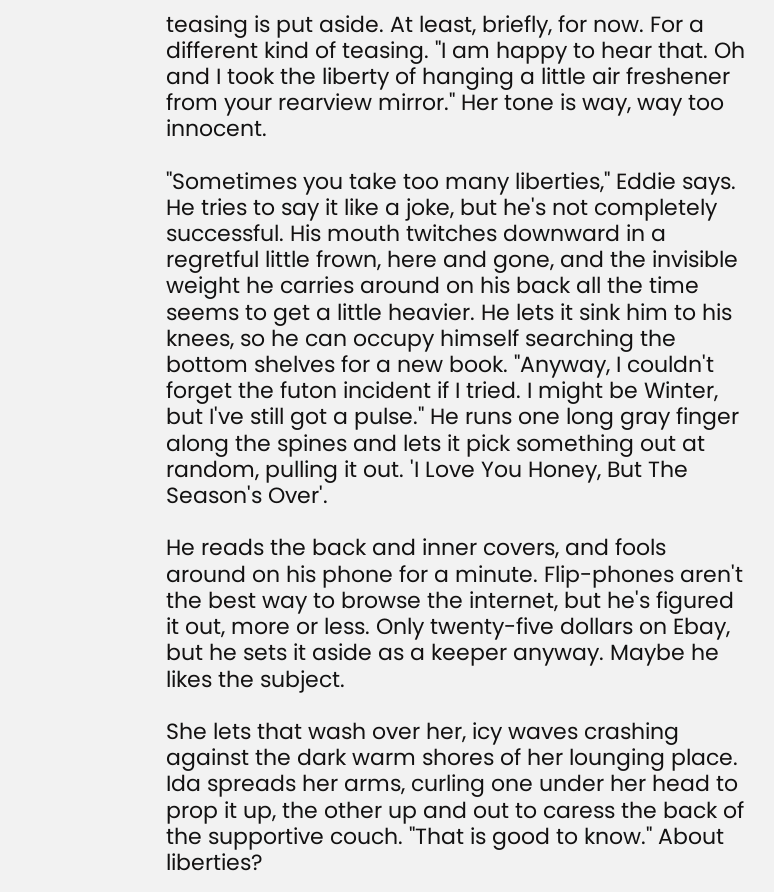teasing is put aside. At least, briefly, for now. For a different kind of teasing. "I am happy to hear that. Oh and I took the liberty of hanging a little air freshener from your rearview mirror." Her tone is way, way too innocent.

"Sometimes you take too many liberties," Eddie says. He tries to say it like a joke, but he's not completely successful. His mouth twitches downward in a regretful little frown, here and gone, and the invisible weight he carries around on his back all the time seems to get a little heavier. He lets it sink him to his knees, so he can occupy himself searching the bottom shelves for a new book. "Anyway, I couldn't forget the futon incident if I tried. I might be Winter, but I've still got a pulse." He runs one long gray finger along the spines and lets it pick something out at random, pulling it out. 'I Love You Honey, But The Season's Over'.

He reads the back and inner covers, and fools around on his phone for a minute. Flip-phones aren't the best way to browse the internet, but he's figured it out, more or less. Only twenty-five dollars on Ebay, but he sets it aside as a keeper anyway. Maybe he likes the subject.

She lets that wash over her, icy waves crashing against the dark warm shores of her lounging place. Ida spreads her arms, curling one under her head to prop it up, the other up and out to caress the back of the supportive couch. "That is good to know." About liberties?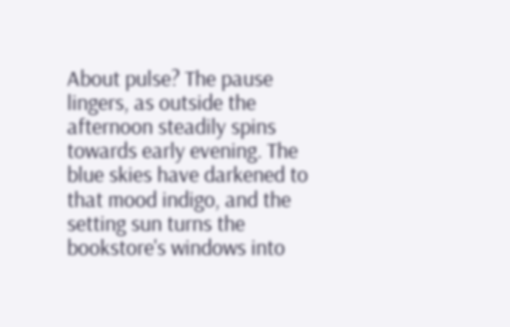About pulse? The pause lingers, as outside the afternoon steadily spins towards early evening. The blue skies have darkened to that mood indigo, and the setting sun turns the bookstore's windows into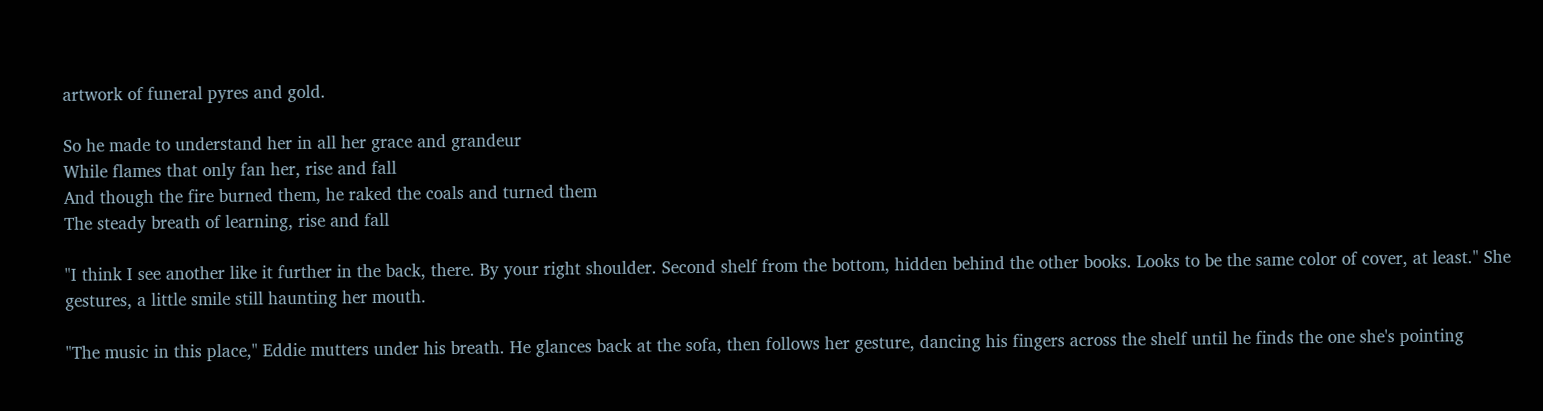artwork of funeral pyres and gold.

So he made to understand her in all her grace and grandeur
While flames that only fan her, rise and fall
And though the fire burned them, he raked the coals and turned them
The steady breath of learning, rise and fall

"I think I see another like it further in the back, there. By your right shoulder. Second shelf from the bottom, hidden behind the other books. Looks to be the same color of cover, at least." She gestures, a little smile still haunting her mouth.

"The music in this place," Eddie mutters under his breath. He glances back at the sofa, then follows her gesture, dancing his fingers across the shelf until he finds the one she's pointing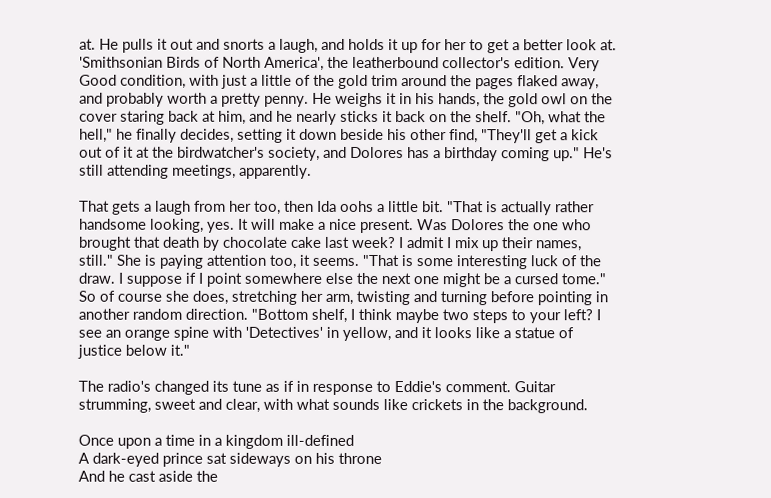at. He pulls it out and snorts a laugh, and holds it up for her to get a better look at. 'Smithsonian Birds of North America', the leatherbound collector's edition. Very Good condition, with just a little of the gold trim around the pages flaked away, and probably worth a pretty penny. He weighs it in his hands, the gold owl on the cover staring back at him, and he nearly sticks it back on the shelf. "Oh, what the hell," he finally decides, setting it down beside his other find, "They'll get a kick out of it at the birdwatcher's society, and Dolores has a birthday coming up." He's still attending meetings, apparently.

That gets a laugh from her too, then Ida oohs a little bit. "That is actually rather handsome looking, yes. It will make a nice present. Was Dolores the one who brought that death by chocolate cake last week? I admit I mix up their names, still." She is paying attention too, it seems. "That is some interesting luck of the draw. I suppose if I point somewhere else the next one might be a cursed tome." So of course she does, stretching her arm, twisting and turning before pointing in another random direction. "Bottom shelf, I think maybe two steps to your left? I see an orange spine with 'Detectives' in yellow, and it looks like a statue of justice below it."

The radio's changed its tune as if in response to Eddie's comment. Guitar strumming, sweet and clear, with what sounds like crickets in the background.

Once upon a time in a kingdom ill-defined
A dark-eyed prince sat sideways on his throne
And he cast aside the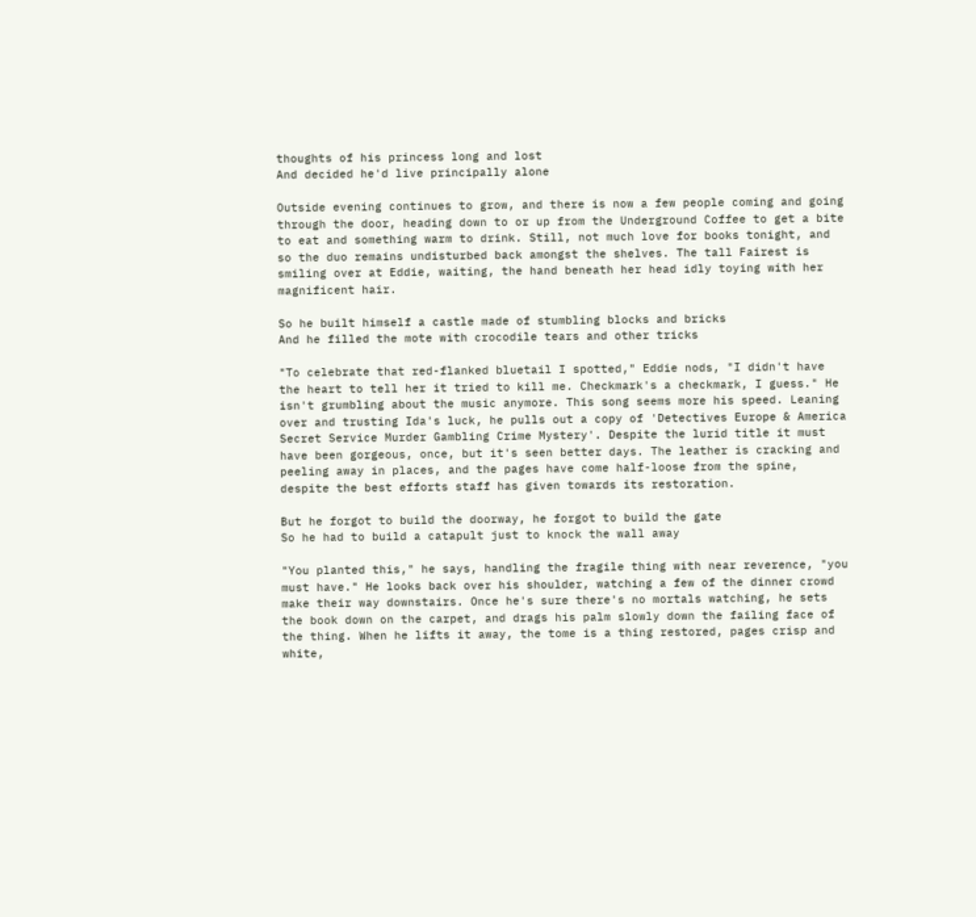thoughts of his princess long and lost
And decided he'd live principally alone

Outside evening continues to grow, and there is now a few people coming and going through the door, heading down to or up from the Underground Coffee to get a bite to eat and something warm to drink. Still, not much love for books tonight, and so the duo remains undisturbed back amongst the shelves. The tall Fairest is smiling over at Eddie, waiting, the hand beneath her head idly toying with her magnificent hair.

So he built himself a castle made of stumbling blocks and bricks
And he filled the mote with crocodile tears and other tricks

"To celebrate that red-flanked bluetail I spotted," Eddie nods, "I didn't have the heart to tell her it tried to kill me. Checkmark's a checkmark, I guess." He isn't grumbling about the music anymore. This song seems more his speed. Leaning over and trusting Ida's luck, he pulls out a copy of 'Detectives Europe & America Secret Service Murder Gambling Crime Mystery'. Despite the lurid title it must have been gorgeous, once, but it's seen better days. The leather is cracking and peeling away in places, and the pages have come half-loose from the spine, despite the best efforts staff has given towards its restoration.

But he forgot to build the doorway, he forgot to build the gate
So he had to build a catapult just to knock the wall away

"You planted this," he says, handling the fragile thing with near reverence, "you must have." He looks back over his shoulder, watching a few of the dinner crowd make their way downstairs. Once he's sure there's no mortals watching, he sets the book down on the carpet, and drags his palm slowly down the failing face of the thing. When he lifts it away, the tome is a thing restored, pages crisp and white,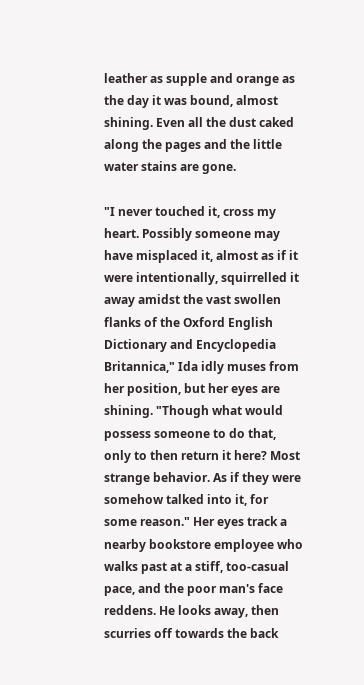leather as supple and orange as the day it was bound, almost shining. Even all the dust caked along the pages and the little water stains are gone.

"I never touched it, cross my heart. Possibly someone may have misplaced it, almost as if it were intentionally, squirrelled it away amidst the vast swollen flanks of the Oxford English Dictionary and Encyclopedia Britannica," Ida idly muses from her position, but her eyes are shining. "Though what would possess someone to do that, only to then return it here? Most strange behavior. As if they were somehow talked into it, for some reason." Her eyes track a nearby bookstore employee who walks past at a stiff, too-casual pace, and the poor man's face reddens. He looks away, then scurries off towards the back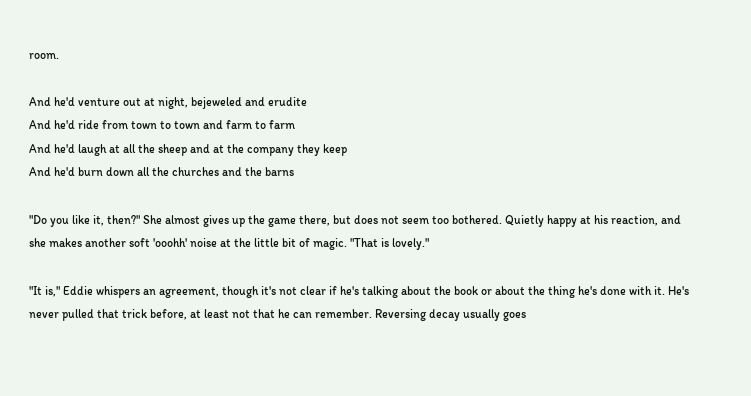room.

And he'd venture out at night, bejeweled and erudite
And he'd ride from town to town and farm to farm
And he'd laugh at all the sheep and at the company they keep
And he'd burn down all the churches and the barns

"Do you like it, then?" She almost gives up the game there, but does not seem too bothered. Quietly happy at his reaction, and she makes another soft 'ooohh' noise at the little bit of magic. "That is lovely."

"It is," Eddie whispers an agreement, though it's not clear if he's talking about the book or about the thing he's done with it. He's never pulled that trick before, at least not that he can remember. Reversing decay usually goes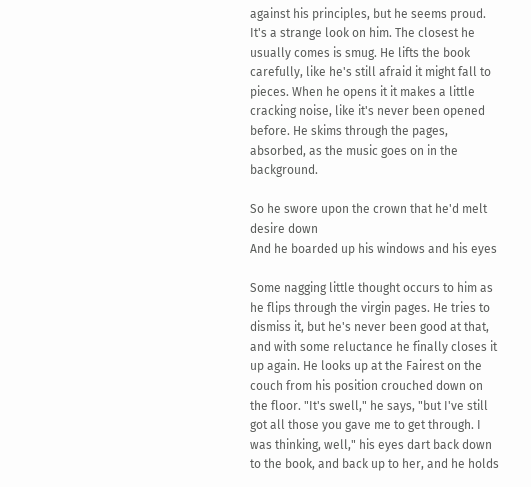against his principles, but he seems proud. It's a strange look on him. The closest he usually comes is smug. He lifts the book carefully, like he's still afraid it might fall to pieces. When he opens it it makes a little cracking noise, like it's never been opened before. He skims through the pages, absorbed, as the music goes on in the background.

So he swore upon the crown that he'd melt desire down
And he boarded up his windows and his eyes

Some nagging little thought occurs to him as he flips through the virgin pages. He tries to dismiss it, but he's never been good at that, and with some reluctance he finally closes it up again. He looks up at the Fairest on the couch from his position crouched down on the floor. "It's swell," he says, "but I've still got all those you gave me to get through. I was thinking, well," his eyes dart back down to the book, and back up to her, and he holds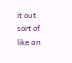it out sort of like an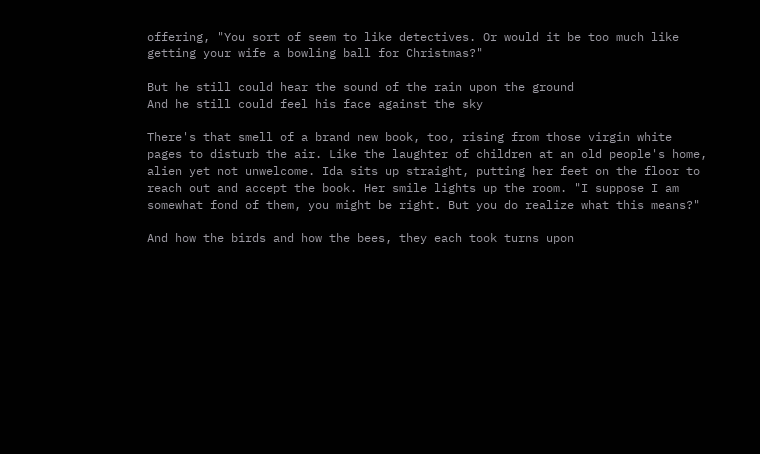offering, "You sort of seem to like detectives. Or would it be too much like getting your wife a bowling ball for Christmas?"

But he still could hear the sound of the rain upon the ground
And he still could feel his face against the sky

There's that smell of a brand new book, too, rising from those virgin white pages to disturb the air. Like the laughter of children at an old people's home, alien yet not unwelcome. Ida sits up straight, putting her feet on the floor to reach out and accept the book. Her smile lights up the room. "I suppose I am somewhat fond of them, you might be right. But you do realize what this means?"

And how the birds and how the bees, they each took turns upon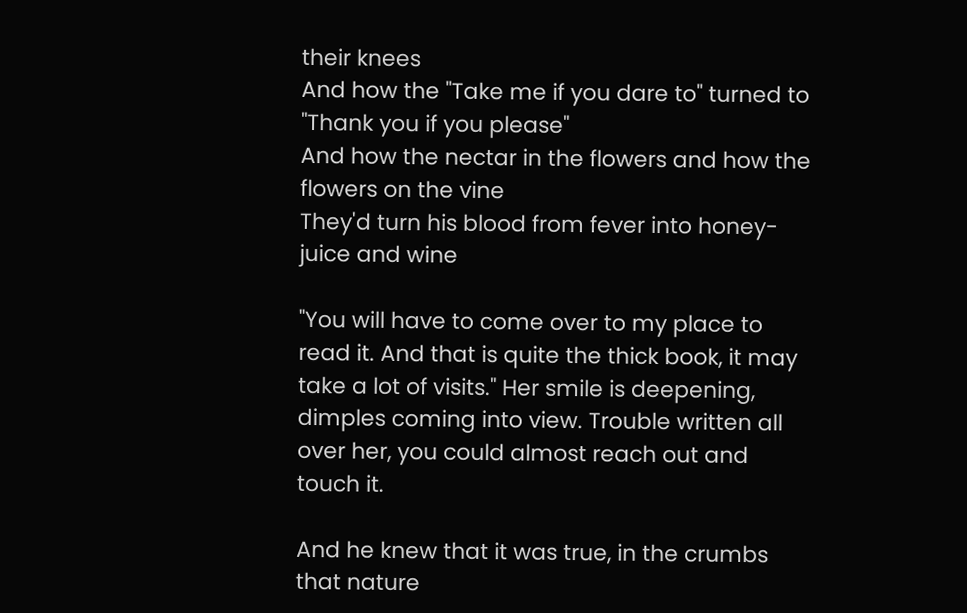their knees
And how the "Take me if you dare to" turned to "Thank you if you please"
And how the nectar in the flowers and how the flowers on the vine
They'd turn his blood from fever into honey-juice and wine

"You will have to come over to my place to read it. And that is quite the thick book, it may take a lot of visits." Her smile is deepening, dimples coming into view. Trouble written all over her, you could almost reach out and touch it.

And he knew that it was true, in the crumbs that nature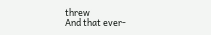threw
And that ever-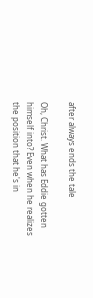after always ends the tale

Oh, Christ. What has Eddie gotten himself into? Even when he realizes the position that he's in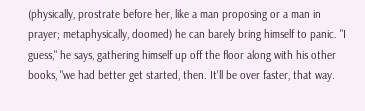(physically, prostrate before her, like a man proposing or a man in prayer; metaphysically, doomed) he can barely bring himself to panic. "I guess," he says, gathering himself up off the floor along with his other books, "we had better get started, then. It'll be over faster, that way.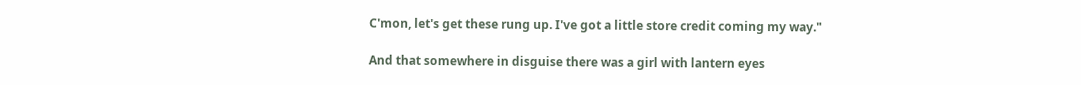C'mon, let's get these rung up. I've got a little store credit coming my way."

And that somewhere in disguise there was a girl with lantern eyes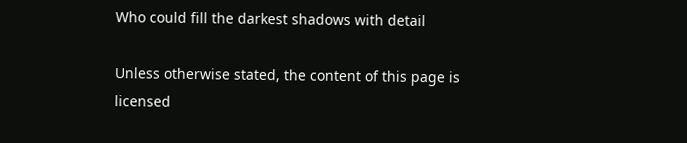Who could fill the darkest shadows with detail

Unless otherwise stated, the content of this page is licensed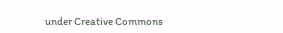under Creative Commons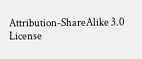Attribution-ShareAlike 3.0 License